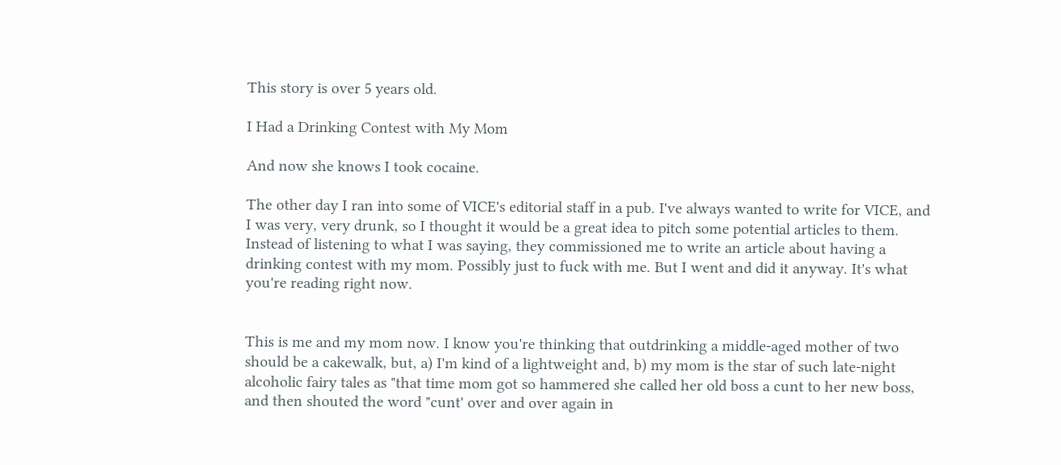This story is over 5 years old.

I Had a Drinking Contest with My Mom

And now she knows I took cocaine.

The other day I ran into some of VICE's editorial staff in a pub. I've always wanted to write for VICE, and I was very, very drunk, so I thought it would be a great idea to pitch some potential articles to them. Instead of listening to what I was saying, they commissioned me to write an article about having a drinking contest with my mom. Possibly just to fuck with me. But I went and did it anyway. It's what you're reading right now.


This is me and my mom now. I know you're thinking that outdrinking a middle-aged mother of two should be a cakewalk, but, a) I'm kind of a lightweight and, b) my mom is the star of such late-night alcoholic fairy tales as "that time mom got so hammered she called her old boss a cunt to her new boss, and then shouted the word "cunt' over and over again in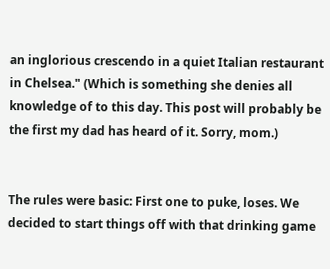an inglorious crescendo in a quiet Italian restaurant in Chelsea." (Which is something she denies all knowledge of to this day. This post will probably be the first my dad has heard of it. Sorry, mom.)


The rules were basic: First one to puke, loses. We decided to start things off with that drinking game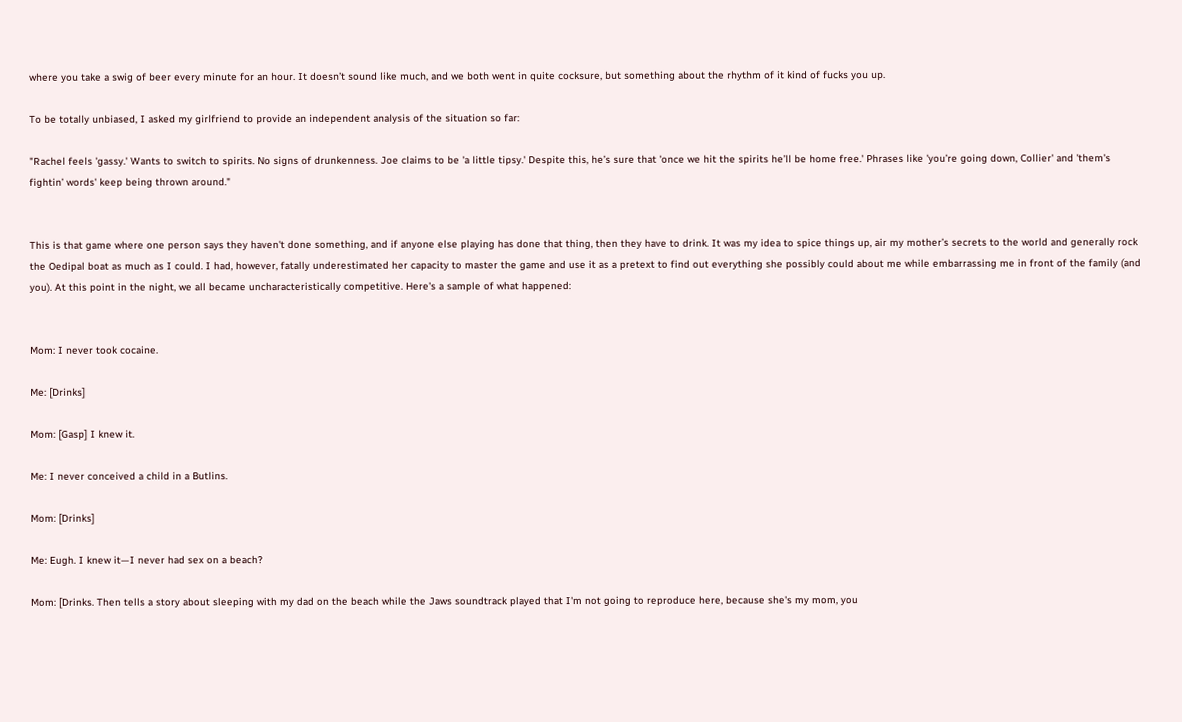where you take a swig of beer every minute for an hour. It doesn’t sound like much, and we both went in quite cocksure, but something about the rhythm of it kind of fucks you up.

To be totally unbiased, I asked my girlfriend to provide an independent analysis of the situation so far:

"Rachel feels 'gassy.' Wants to switch to spirits. No signs of drunkenness. Joe claims to be 'a little tipsy.' Despite this, he’s sure that 'once we hit the spirits he’ll be home free.' Phrases like 'you’re going down, Collier' and 'them's fightin’ words' keep being thrown around."


This is that game where one person says they haven't done something, and if anyone else playing has done that thing, then they have to drink. It was my idea to spice things up, air my mother’s secrets to the world and generally rock the Oedipal boat as much as I could. I had, however, fatally underestimated her capacity to master the game and use it as a pretext to find out everything she possibly could about me while embarrassing me in front of the family (and you). At this point in the night, we all became uncharacteristically competitive. Here's a sample of what happened:


Mom: I never took cocaine.

Me: [Drinks]

Mom: [Gasp] I knew it.

Me: I never conceived a child in a Butlins.

Mom: [Drinks]

Me: Eugh. I knew it—I never had sex on a beach?

Mom: [Drinks. Then tells a story about sleeping with my dad on the beach while the Jaws soundtrack played that I'm not going to reproduce here, because she's my mom, you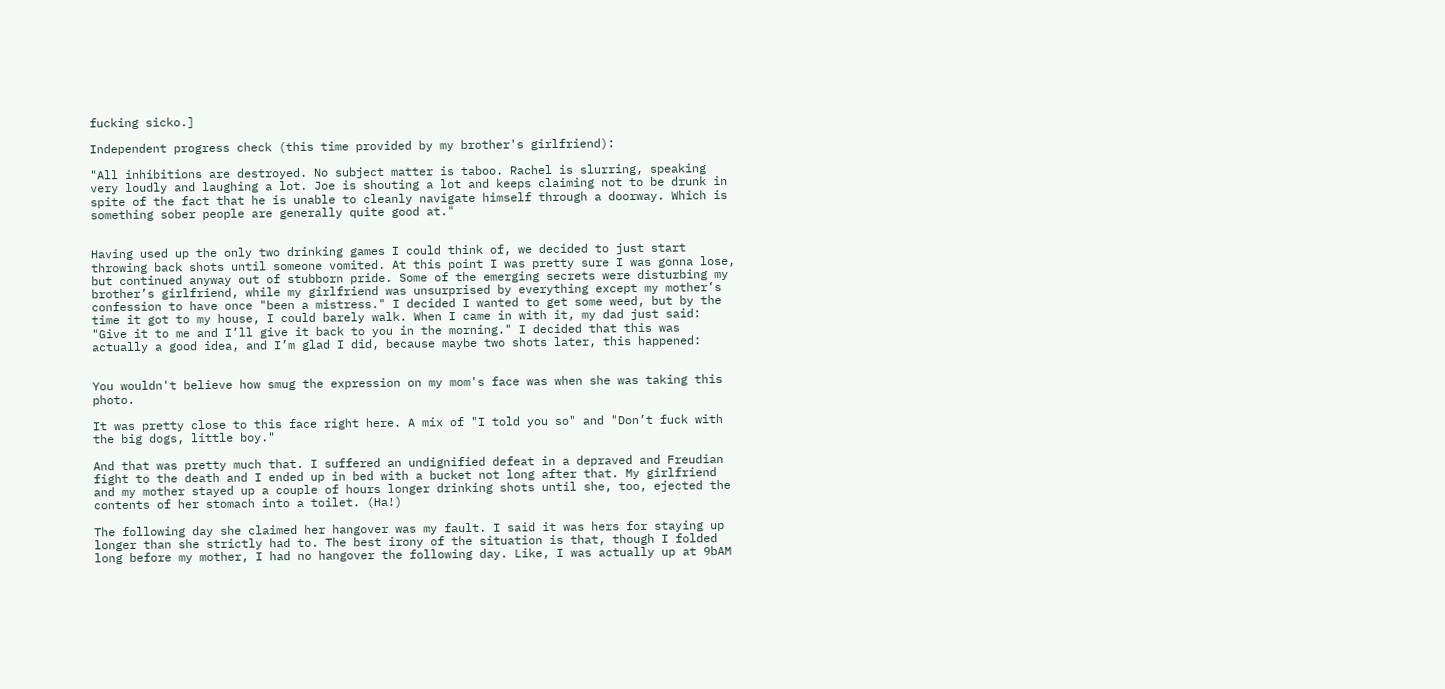fucking sicko.]

Independent progress check (this time provided by my brother's girlfriend):

"All inhibitions are destroyed. No subject matter is taboo. Rachel is slurring, speaking very loudly and laughing a lot. Joe is shouting a lot and keeps claiming not to be drunk in spite of the fact that he is unable to cleanly navigate himself through a doorway. Which is something sober people are generally quite good at."


Having used up the only two drinking games I could think of, we decided to just start throwing back shots until someone vomited. At this point I was pretty sure I was gonna lose, but continued anyway out of stubborn pride. Some of the emerging secrets were disturbing my brother’s girlfriend, while my girlfriend was unsurprised by everything except my mother’s confession to have once "been a mistress." I decided I wanted to get some weed, but by the time it got to my house, I could barely walk. When I came in with it, my dad just said: "Give it to me and I’ll give it back to you in the morning." I decided that this was actually a good idea, and I’m glad I did, because maybe two shots later, this happened:


You wouldn't believe how smug the expression on my mom's face was when she was taking this photo.

It was pretty close to this face right here. A mix of "I told you so" and "Don’t fuck with the big dogs, little boy."

And that was pretty much that. I suffered an undignified defeat in a depraved and Freudian fight to the death and I ended up in bed with a bucket not long after that. My girlfriend and my mother stayed up a couple of hours longer drinking shots until she, too, ejected the contents of her stomach into a toilet. (Ha!)

The following day she claimed her hangover was my fault. I said it was hers for staying up longer than she strictly had to. The best irony of the situation is that, though I folded long before my mother, I had no hangover the following day. Like, I was actually up at 9bAM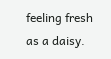feeling fresh as a daisy.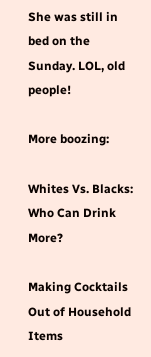She was still in bed on the Sunday. LOL, old people!

More boozing:

Whites Vs. Blacks: Who Can Drink More?

Making Cocktails Out of Household Items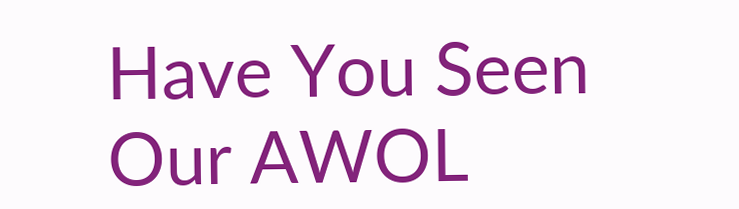Have You Seen Our AWOL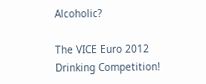Alcoholic?

The VICE Euro 2012 Drinking Competition!